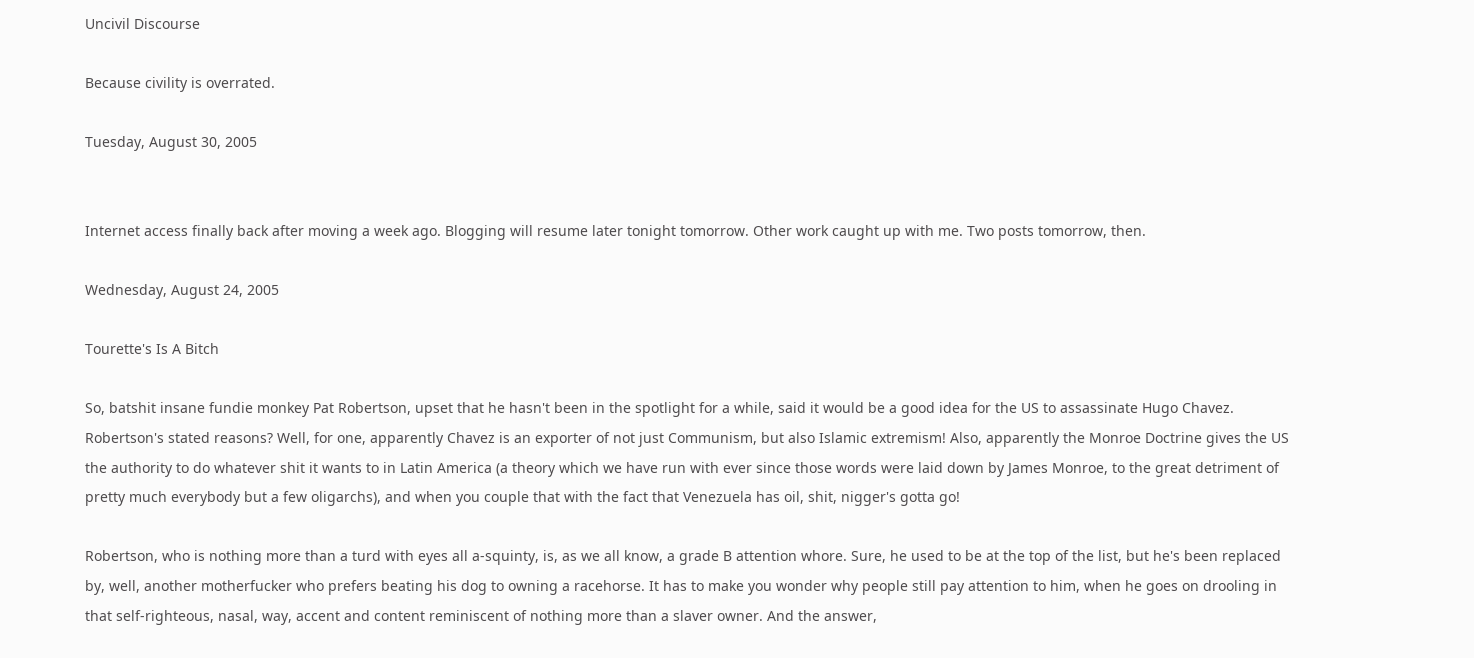Uncivil Discourse

Because civility is overrated.

Tuesday, August 30, 2005


Internet access finally back after moving a week ago. Blogging will resume later tonight tomorrow. Other work caught up with me. Two posts tomorrow, then.

Wednesday, August 24, 2005

Tourette's Is A Bitch

So, batshit insane fundie monkey Pat Robertson, upset that he hasn't been in the spotlight for a while, said it would be a good idea for the US to assassinate Hugo Chavez. Robertson's stated reasons? Well, for one, apparently Chavez is an exporter of not just Communism, but also Islamic extremism! Also, apparently the Monroe Doctrine gives the US the authority to do whatever shit it wants to in Latin America (a theory which we have run with ever since those words were laid down by James Monroe, to the great detriment of pretty much everybody but a few oligarchs), and when you couple that with the fact that Venezuela has oil, shit, nigger's gotta go!

Robertson, who is nothing more than a turd with eyes all a-squinty, is, as we all know, a grade B attention whore. Sure, he used to be at the top of the list, but he's been replaced by, well, another motherfucker who prefers beating his dog to owning a racehorse. It has to make you wonder why people still pay attention to him, when he goes on drooling in that self-righteous, nasal, way, accent and content reminiscent of nothing more than a slaver owner. And the answer,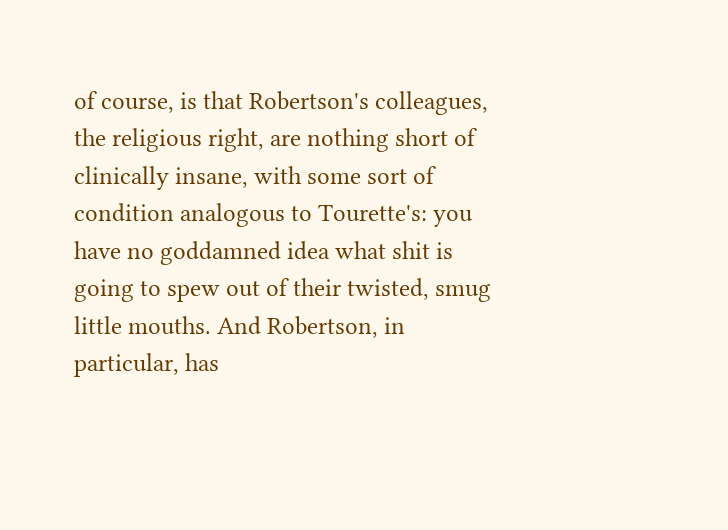of course, is that Robertson's colleagues, the religious right, are nothing short of clinically insane, with some sort of condition analogous to Tourette's: you have no goddamned idea what shit is going to spew out of their twisted, smug little mouths. And Robertson, in particular, has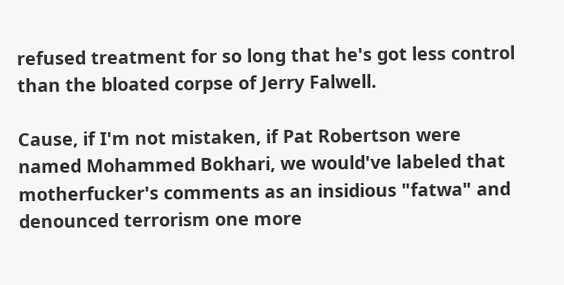refused treatment for so long that he's got less control than the bloated corpse of Jerry Falwell.

Cause, if I'm not mistaken, if Pat Robertson were named Mohammed Bokhari, we would've labeled that motherfucker's comments as an insidious "fatwa" and denounced terrorism one more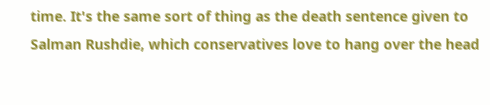time. It's the same sort of thing as the death sentence given to Salman Rushdie, which conservatives love to hang over the head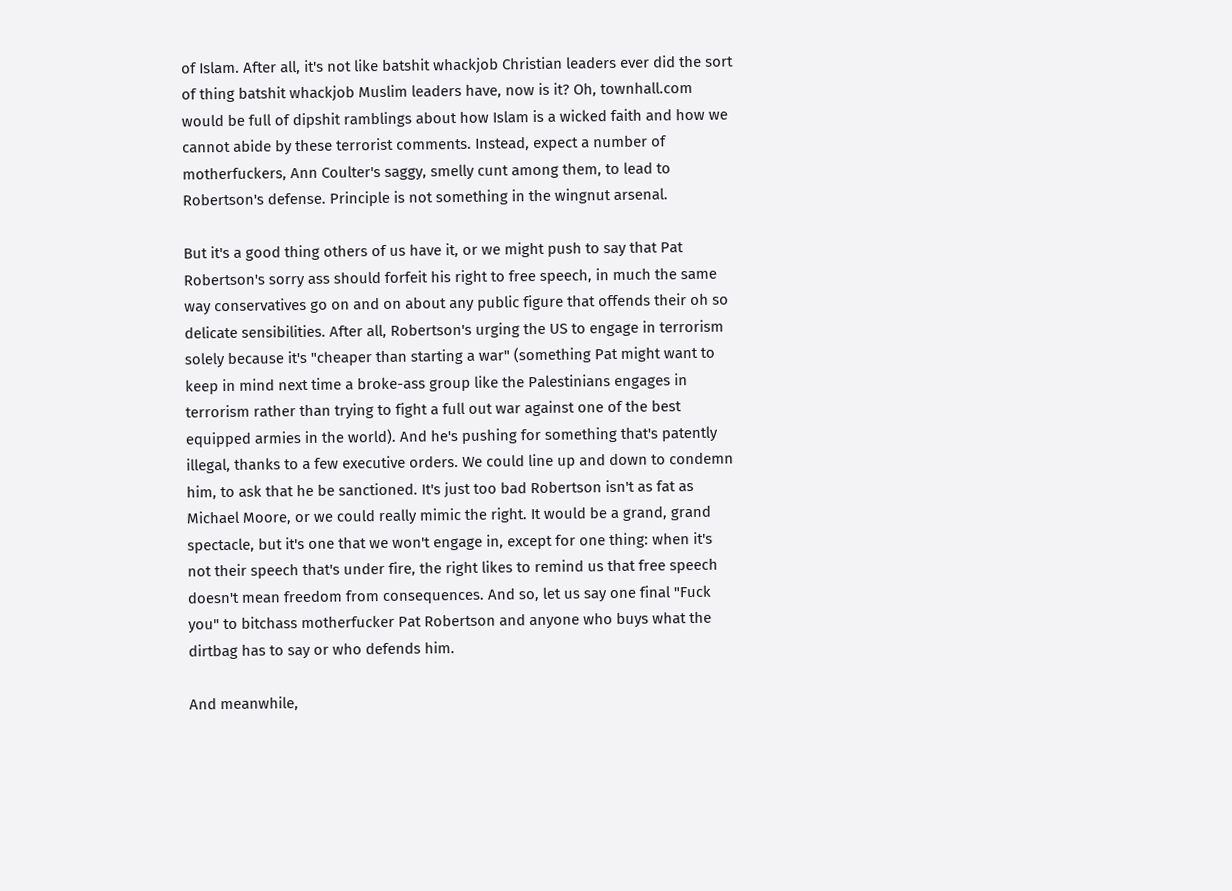of Islam. After all, it's not like batshit whackjob Christian leaders ever did the sort of thing batshit whackjob Muslim leaders have, now is it? Oh, townhall.com would be full of dipshit ramblings about how Islam is a wicked faith and how we cannot abide by these terrorist comments. Instead, expect a number of motherfuckers, Ann Coulter's saggy, smelly cunt among them, to lead to Robertson's defense. Principle is not something in the wingnut arsenal.

But it's a good thing others of us have it, or we might push to say that Pat Robertson's sorry ass should forfeit his right to free speech, in much the same way conservatives go on and on about any public figure that offends their oh so delicate sensibilities. After all, Robertson's urging the US to engage in terrorism solely because it's "cheaper than starting a war" (something Pat might want to keep in mind next time a broke-ass group like the Palestinians engages in terrorism rather than trying to fight a full out war against one of the best equipped armies in the world). And he's pushing for something that's patently illegal, thanks to a few executive orders. We could line up and down to condemn him, to ask that he be sanctioned. It's just too bad Robertson isn't as fat as Michael Moore, or we could really mimic the right. It would be a grand, grand spectacle, but it's one that we won't engage in, except for one thing: when it's not their speech that's under fire, the right likes to remind us that free speech doesn't mean freedom from consequences. And so, let us say one final "Fuck you" to bitchass motherfucker Pat Robertson and anyone who buys what the dirtbag has to say or who defends him.

And meanwhile,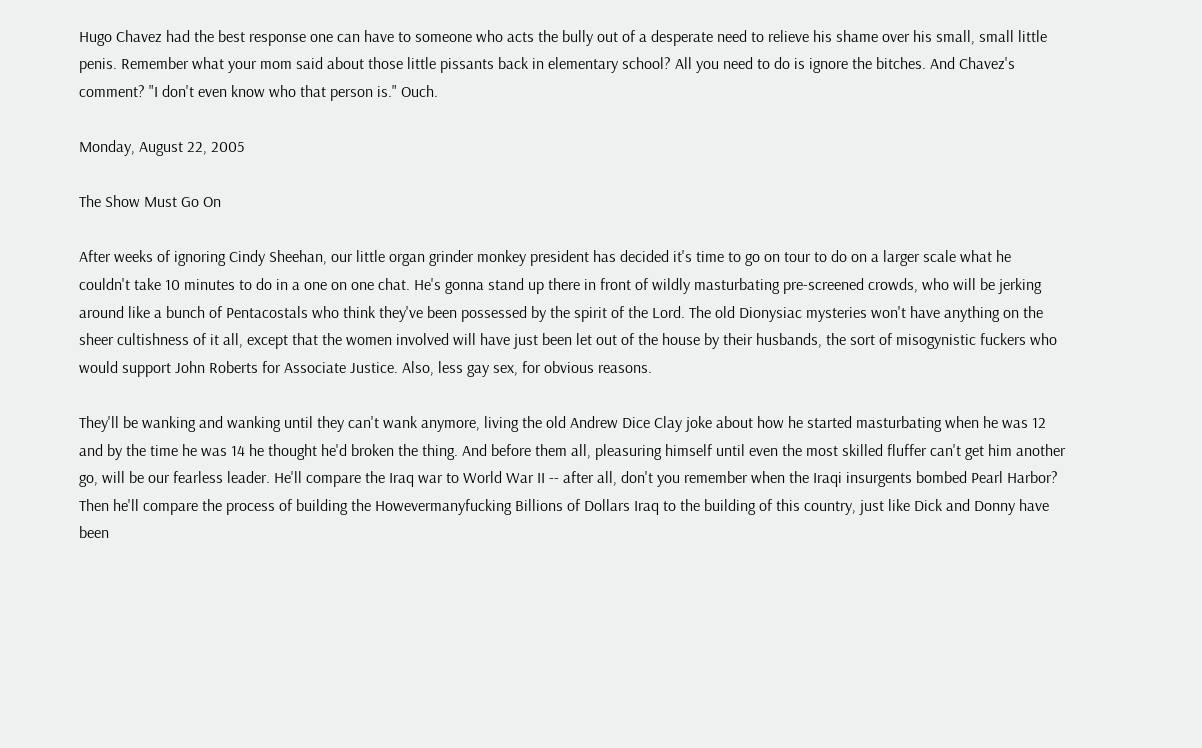Hugo Chavez had the best response one can have to someone who acts the bully out of a desperate need to relieve his shame over his small, small little penis. Remember what your mom said about those little pissants back in elementary school? All you need to do is ignore the bitches. And Chavez's comment? "I don't even know who that person is." Ouch.

Monday, August 22, 2005

The Show Must Go On

After weeks of ignoring Cindy Sheehan, our little organ grinder monkey president has decided it's time to go on tour to do on a larger scale what he couldn't take 10 minutes to do in a one on one chat. He's gonna stand up there in front of wildly masturbating pre-screened crowds, who will be jerking around like a bunch of Pentacostals who think they've been possessed by the spirit of the Lord. The old Dionysiac mysteries won't have anything on the sheer cultishness of it all, except that the women involved will have just been let out of the house by their husbands, the sort of misogynistic fuckers who would support John Roberts for Associate Justice. Also, less gay sex, for obvious reasons.

They'll be wanking and wanking until they can't wank anymore, living the old Andrew Dice Clay joke about how he started masturbating when he was 12 and by the time he was 14 he thought he'd broken the thing. And before them all, pleasuring himself until even the most skilled fluffer can't get him another go, will be our fearless leader. He'll compare the Iraq war to World War II -- after all, don't you remember when the Iraqi insurgents bombed Pearl Harbor? Then he'll compare the process of building the Howevermanyfucking Billions of Dollars Iraq to the building of this country, just like Dick and Donny have been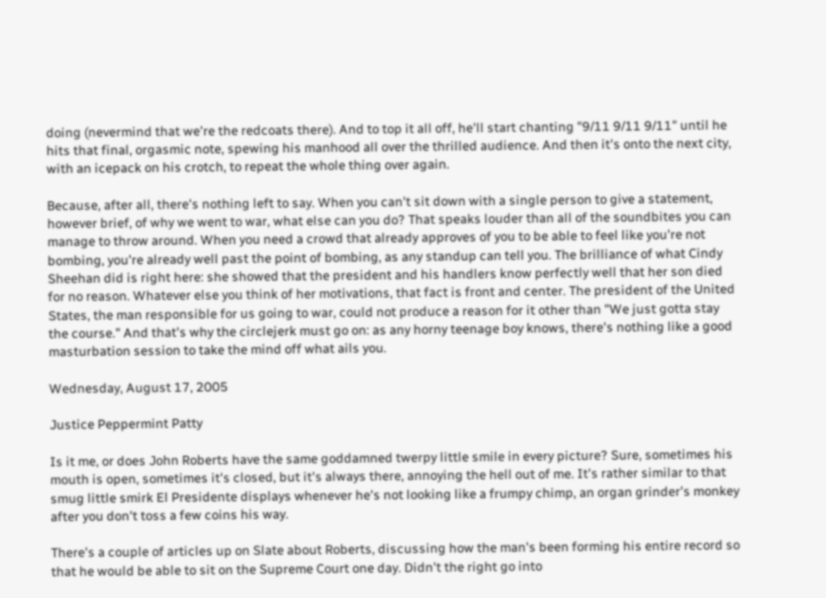doing (nevermind that we're the redcoats there). And to top it all off, he'll start chanting "9/11 9/11 9/11" until he hits that final, orgasmic note, spewing his manhood all over the thrilled audience. And then it's onto the next city, with an icepack on his crotch, to repeat the whole thing over again.

Because, after all, there's nothing left to say. When you can't sit down with a single person to give a statement, however brief, of why we went to war, what else can you do? That speaks louder than all of the soundbites you can manage to throw around. When you need a crowd that already approves of you to be able to feel like you're not bombing, you're already well past the point of bombing, as any standup can tell you. The brilliance of what Cindy Sheehan did is right here: she showed that the president and his handlers know perfectly well that her son died for no reason. Whatever else you think of her motivations, that fact is front and center. The president of the United States, the man responsible for us going to war, could not produce a reason for it other than "We just gotta stay the course." And that's why the circlejerk must go on: as any horny teenage boy knows, there's nothing like a good masturbation session to take the mind off what ails you.

Wednesday, August 17, 2005

Justice Peppermint Patty

Is it me, or does John Roberts have the same goddamned twerpy little smile in every picture? Sure, sometimes his mouth is open, sometimes it's closed, but it's always there, annoying the hell out of me. It's rather similar to that smug little smirk El Presidente displays whenever he's not looking like a frumpy chimp, an organ grinder's monkey after you don't toss a few coins his way.

There's a couple of articles up on Slate about Roberts, discussing how the man's been forming his entire record so that he would be able to sit on the Supreme Court one day. Didn't the right go into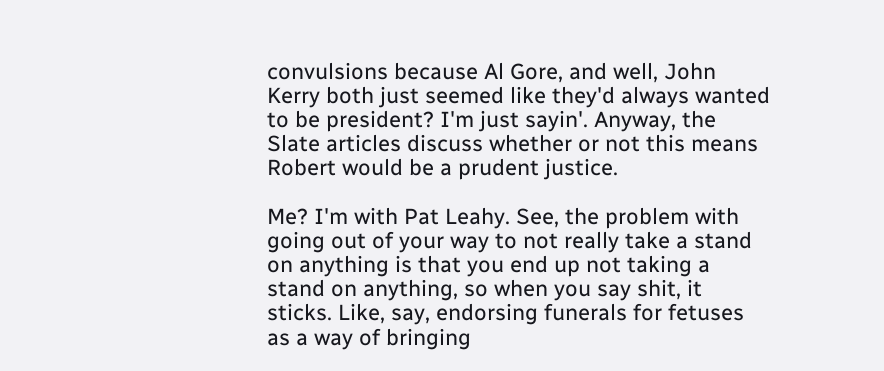convulsions because Al Gore, and well, John Kerry both just seemed like they'd always wanted to be president? I'm just sayin'. Anyway, the Slate articles discuss whether or not this means Robert would be a prudent justice.

Me? I'm with Pat Leahy. See, the problem with going out of your way to not really take a stand on anything is that you end up not taking a stand on anything, so when you say shit, it sticks. Like, say, endorsing funerals for fetuses as a way of bringing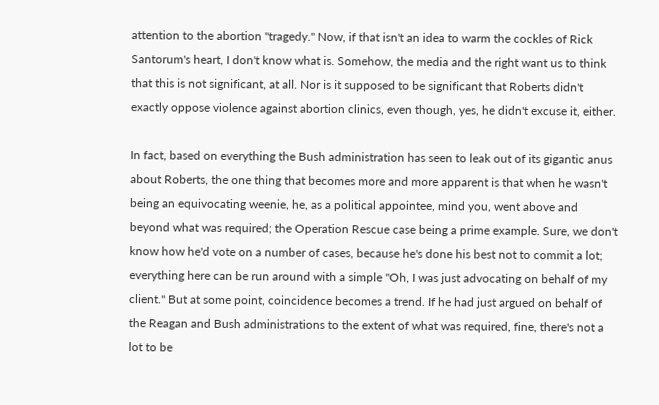attention to the abortion "tragedy." Now, if that isn't an idea to warm the cockles of Rick Santorum's heart, I don't know what is. Somehow, the media and the right want us to think that this is not significant, at all. Nor is it supposed to be significant that Roberts didn't exactly oppose violence against abortion clinics, even though, yes, he didn't excuse it, either.

In fact, based on everything the Bush administration has seen to leak out of its gigantic anus about Roberts, the one thing that becomes more and more apparent is that when he wasn't being an equivocating weenie, he, as a political appointee, mind you, went above and beyond what was required; the Operation Rescue case being a prime example. Sure, we don't know how he'd vote on a number of cases, because he's done his best not to commit a lot; everything here can be run around with a simple "Oh, I was just advocating on behalf of my client." But at some point, coincidence becomes a trend. If he had just argued on behalf of the Reagan and Bush administrations to the extent of what was required, fine, there's not a lot to be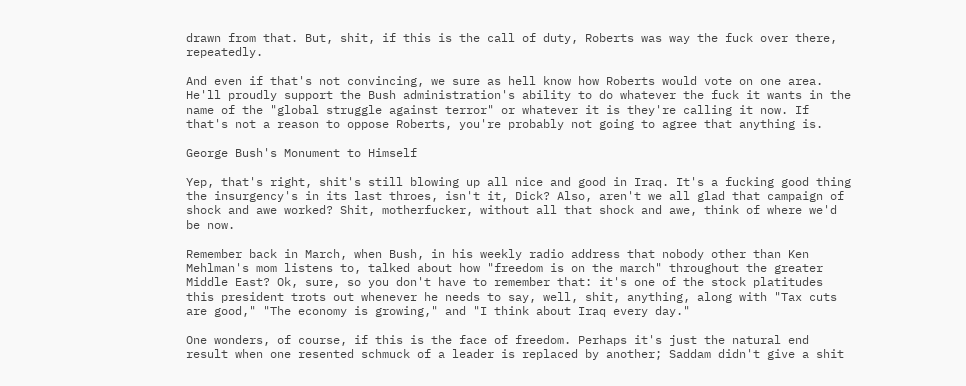drawn from that. But, shit, if this is the call of duty, Roberts was way the fuck over there, repeatedly.

And even if that's not convincing, we sure as hell know how Roberts would vote on one area. He'll proudly support the Bush administration's ability to do whatever the fuck it wants in the name of the "global struggle against terror" or whatever it is they're calling it now. If that's not a reason to oppose Roberts, you're probably not going to agree that anything is.

George Bush's Monument to Himself

Yep, that's right, shit's still blowing up all nice and good in Iraq. It's a fucking good thing the insurgency's in its last throes, isn't it, Dick? Also, aren't we all glad that campaign of shock and awe worked? Shit, motherfucker, without all that shock and awe, think of where we'd be now.

Remember back in March, when Bush, in his weekly radio address that nobody other than Ken Mehlman's mom listens to, talked about how "freedom is on the march" throughout the greater Middle East? Ok, sure, so you don't have to remember that: it's one of the stock platitudes this president trots out whenever he needs to say, well, shit, anything, along with "Tax cuts are good," "The economy is growing," and "I think about Iraq every day."

One wonders, of course, if this is the face of freedom. Perhaps it's just the natural end result when one resented schmuck of a leader is replaced by another; Saddam didn't give a shit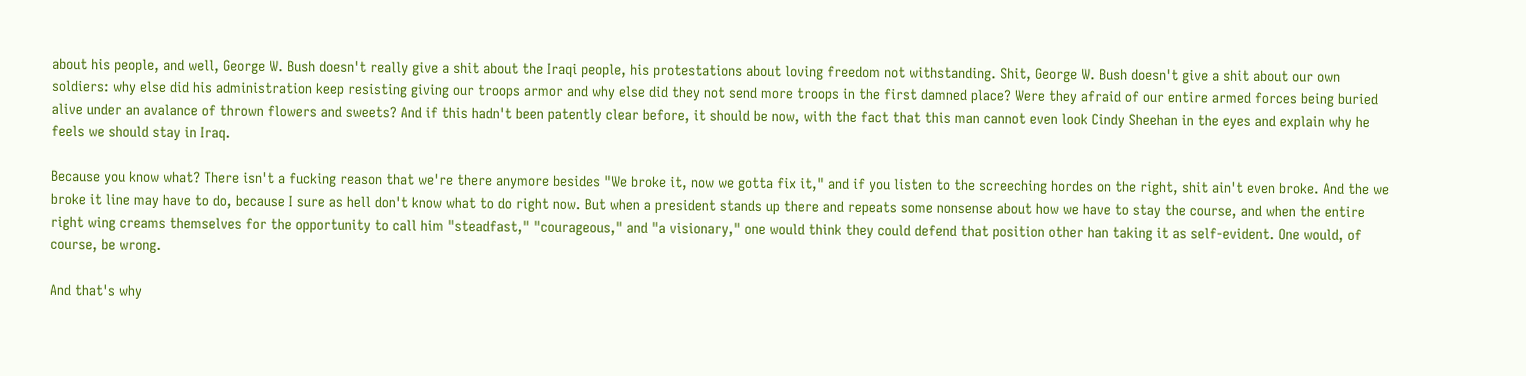about his people, and well, George W. Bush doesn't really give a shit about the Iraqi people, his protestations about loving freedom not withstanding. Shit, George W. Bush doesn't give a shit about our own soldiers: why else did his administration keep resisting giving our troops armor and why else did they not send more troops in the first damned place? Were they afraid of our entire armed forces being buried alive under an avalance of thrown flowers and sweets? And if this hadn't been patently clear before, it should be now, with the fact that this man cannot even look Cindy Sheehan in the eyes and explain why he feels we should stay in Iraq.

Because you know what? There isn't a fucking reason that we're there anymore besides "We broke it, now we gotta fix it," and if you listen to the screeching hordes on the right, shit ain't even broke. And the we broke it line may have to do, because I sure as hell don't know what to do right now. But when a president stands up there and repeats some nonsense about how we have to stay the course, and when the entire right wing creams themselves for the opportunity to call him "steadfast," "courageous," and "a visionary," one would think they could defend that position other han taking it as self-evident. One would, of course, be wrong.

And that's why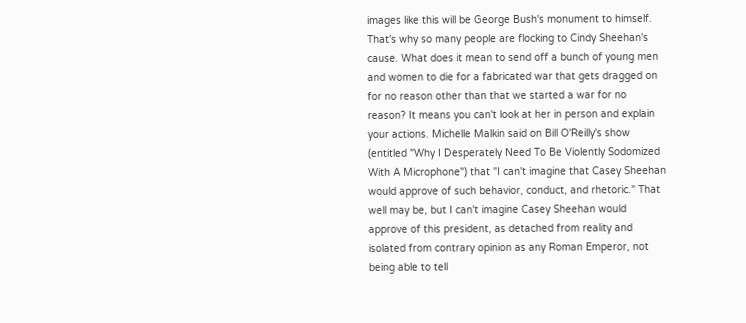images like this will be George Bush's monument to himself. That's why so many people are flocking to Cindy Sheehan's cause. What does it mean to send off a bunch of young men and women to die for a fabricated war that gets dragged on for no reason other than that we started a war for no reason? It means you can't look at her in person and explain your actions. Michelle Malkin said on Bill O'Reilly's show (entitled "Why I Desperately Need To Be Violently Sodomized With A Microphone") that "I can't imagine that Casey Sheehan would approve of such behavior, conduct, and rhetoric." That well may be, but I can't imagine Casey Sheehan would approve of this president, as detached from reality and isolated from contrary opinion as any Roman Emperor, not being able to tell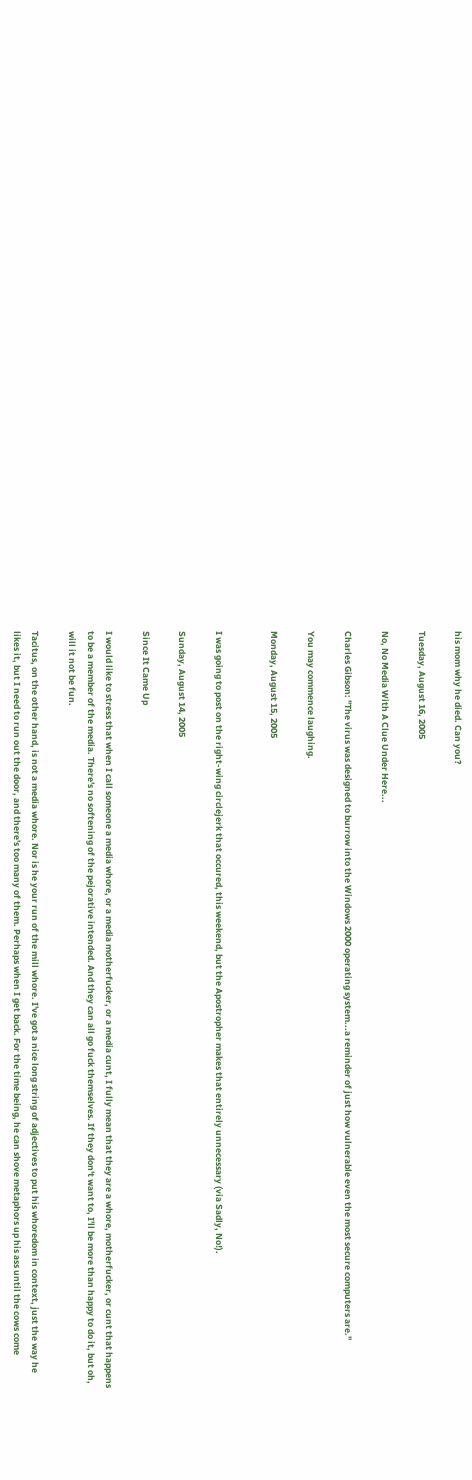his mom why he died. Can you?

Tuesday, August 16, 2005

No, No Media With A Clue Under Here...

Charles Gibson: "The virus was designed to burrow into the Windows 2000 operating system...a reminder of just how vulnerable even the most secure computers are."

You may commence laughing.

Monday, August 15, 2005


I was going to post on the right-wing circlejerk that occured, this weekend, but the Apostropher makes that entirely unnecessary (via Sadly, No!).

Sunday, August 14, 2005

Since It Came Up

I would like to stress that when I call someone a media whore, or a media motherfucker, or a media cunt, I fully mean that they are a whore, motherfucker, or cunt that happens to be a member of the media. There's no softening of the pejorative intended. And they can all go fuck themselves. If they don't want to, I'll be more than happy to do it, but oh, will it not be fun.

Tacitus, on the other hand, is not a media whore. Nor is he your run of the mill whore. I've got a nice long string of adjectives to put his whoredom in context, just the way he likes it, but I need to run out the door, and there's too many of them. Perhaps when I get back. For the time being, he can shove metaphors up his ass until the cows come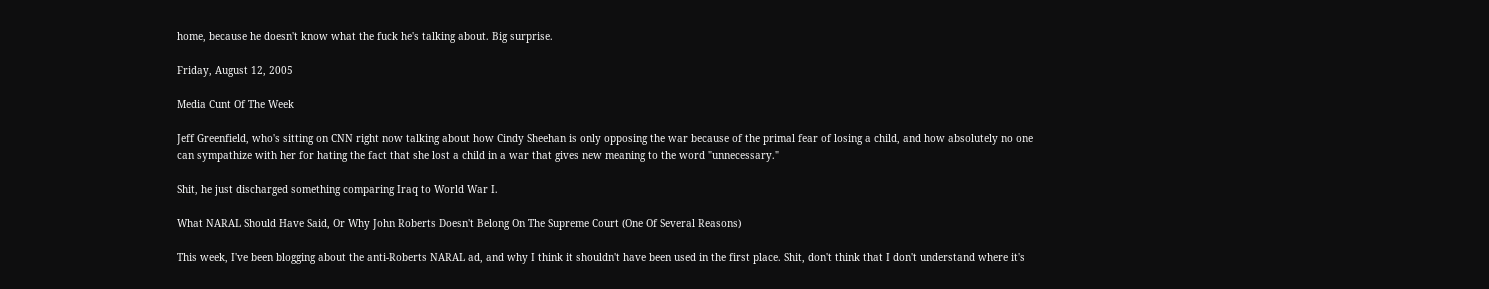home, because he doesn't know what the fuck he's talking about. Big surprise.

Friday, August 12, 2005

Media Cunt Of The Week

Jeff Greenfield, who's sitting on CNN right now talking about how Cindy Sheehan is only opposing the war because of the primal fear of losing a child, and how absolutely no one can sympathize with her for hating the fact that she lost a child in a war that gives new meaning to the word "unnecessary."

Shit, he just discharged something comparing Iraq to World War I.

What NARAL Should Have Said, Or Why John Roberts Doesn't Belong On The Supreme Court (One Of Several Reasons)

This week, I've been blogging about the anti-Roberts NARAL ad, and why I think it shouldn't have been used in the first place. Shit, don't think that I don't understand where it's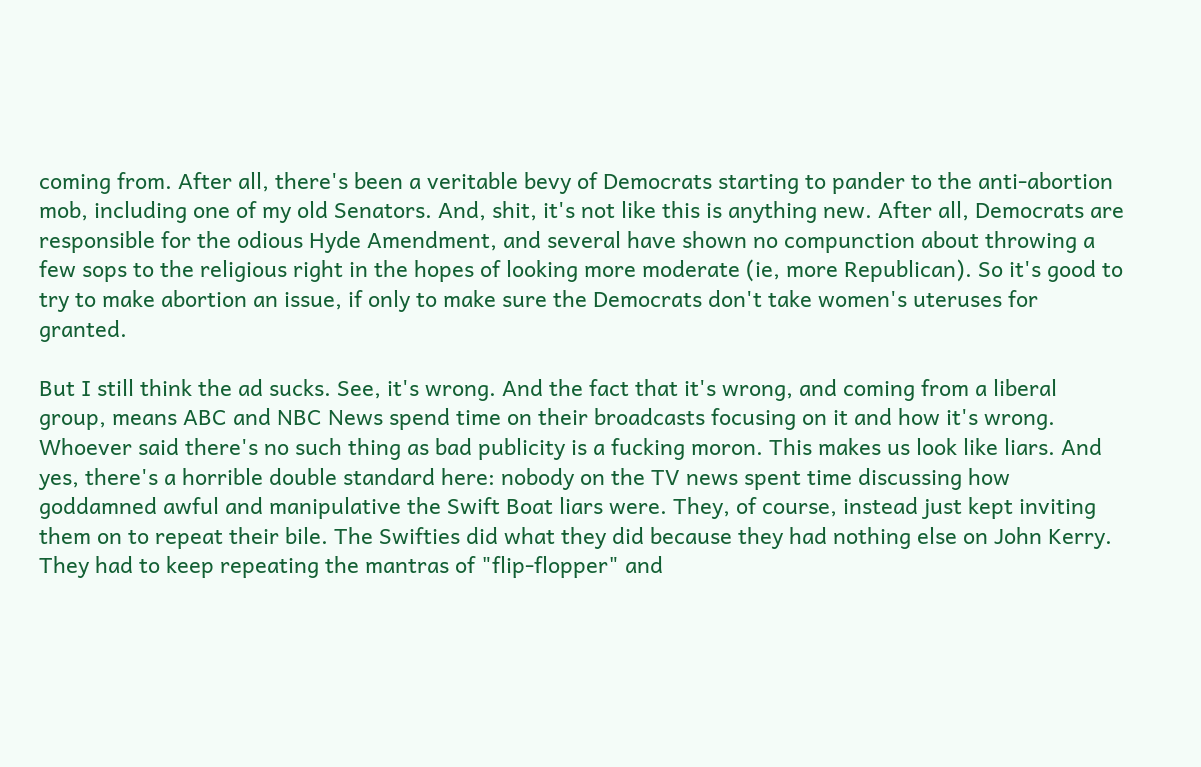coming from. After all, there's been a veritable bevy of Democrats starting to pander to the anti-abortion mob, including one of my old Senators. And, shit, it's not like this is anything new. After all, Democrats are responsible for the odious Hyde Amendment, and several have shown no compunction about throwing a few sops to the religious right in the hopes of looking more moderate (ie, more Republican). So it's good to try to make abortion an issue, if only to make sure the Democrats don't take women's uteruses for granted.

But I still think the ad sucks. See, it's wrong. And the fact that it's wrong, and coming from a liberal group, means ABC and NBC News spend time on their broadcasts focusing on it and how it's wrong. Whoever said there's no such thing as bad publicity is a fucking moron. This makes us look like liars. And yes, there's a horrible double standard here: nobody on the TV news spent time discussing how goddamned awful and manipulative the Swift Boat liars were. They, of course, instead just kept inviting them on to repeat their bile. The Swifties did what they did because they had nothing else on John Kerry. They had to keep repeating the mantras of "flip-flopper" and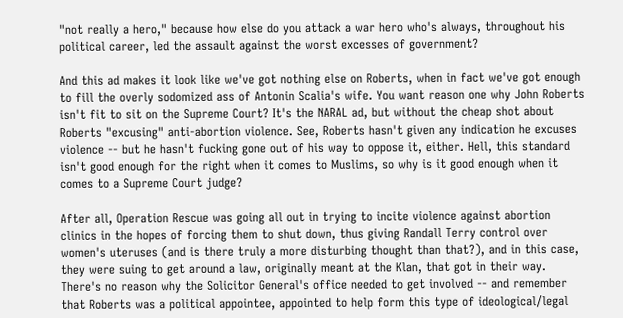"not really a hero," because how else do you attack a war hero who's always, throughout his political career, led the assault against the worst excesses of government?

And this ad makes it look like we've got nothing else on Roberts, when in fact we've got enough to fill the overly sodomized ass of Antonin Scalia's wife. You want reason one why John Roberts isn't fit to sit on the Supreme Court? It's the NARAL ad, but without the cheap shot about Roberts "excusing" anti-abortion violence. See, Roberts hasn't given any indication he excuses violence -- but he hasn't fucking gone out of his way to oppose it, either. Hell, this standard isn't good enough for the right when it comes to Muslims, so why is it good enough when it comes to a Supreme Court judge?

After all, Operation Rescue was going all out in trying to incite violence against abortion clinics in the hopes of forcing them to shut down, thus giving Randall Terry control over women's uteruses (and is there truly a more disturbing thought than that?), and in this case, they were suing to get around a law, originally meant at the Klan, that got in their way. There's no reason why the Solicitor General's office needed to get involved -- and remember that Roberts was a political appointee, appointed to help form this type of ideological/legal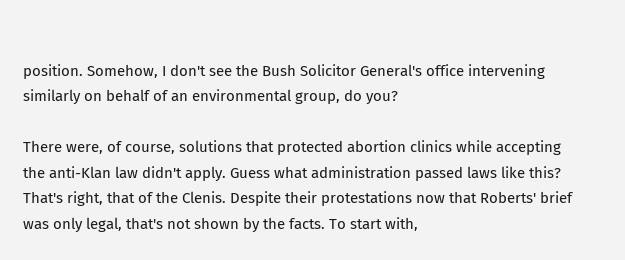position. Somehow, I don't see the Bush Solicitor General's office intervening similarly on behalf of an environmental group, do you?

There were, of course, solutions that protected abortion clinics while accepting the anti-Klan law didn't apply. Guess what administration passed laws like this? That's right, that of the Clenis. Despite their protestations now that Roberts' brief was only legal, that's not shown by the facts. To start with,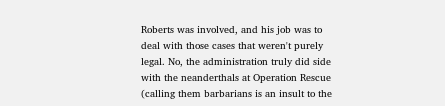Roberts was involved, and his job was to deal with those cases that weren't purely legal. No, the administration truly did side with the neanderthals at Operation Rescue (calling them barbarians is an insult to the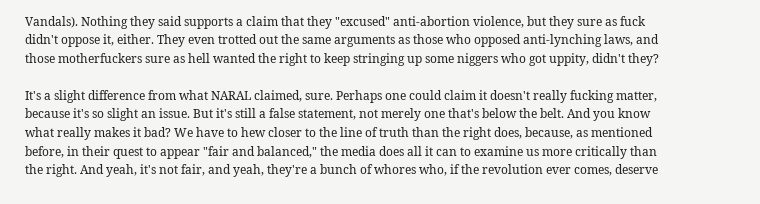Vandals). Nothing they said supports a claim that they "excused" anti-abortion violence, but they sure as fuck didn't oppose it, either. They even trotted out the same arguments as those who opposed anti-lynching laws, and those motherfuckers sure as hell wanted the right to keep stringing up some niggers who got uppity, didn't they?

It's a slight difference from what NARAL claimed, sure. Perhaps one could claim it doesn't really fucking matter, because it's so slight an issue. But it's still a false statement, not merely one that's below the belt. And you know what really makes it bad? We have to hew closer to the line of truth than the right does, because, as mentioned before, in their quest to appear "fair and balanced," the media does all it can to examine us more critically than the right. And yeah, it's not fair, and yeah, they're a bunch of whores who, if the revolution ever comes, deserve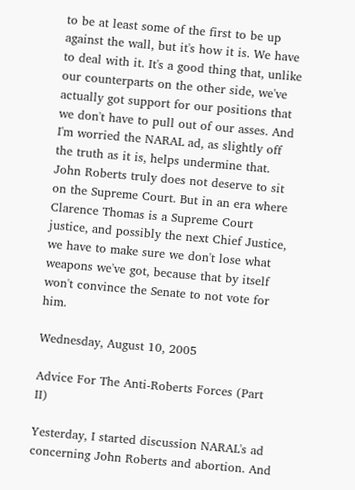to be at least some of the first to be up against the wall, but it's how it is. We have to deal with it. It's a good thing that, unlike our counterparts on the other side, we've actually got support for our positions that we don't have to pull out of our asses. And I'm worried the NARAL ad, as slightly off the truth as it is, helps undermine that. John Roberts truly does not deserve to sit on the Supreme Court. But in an era where Clarence Thomas is a Supreme Court justice, and possibly the next Chief Justice, we have to make sure we don't lose what weapons we've got, because that by itself won't convince the Senate to not vote for him.

Wednesday, August 10, 2005

Advice For The Anti-Roberts Forces (Part II)

Yesterday, I started discussion NARAL's ad concerning John Roberts and abortion. And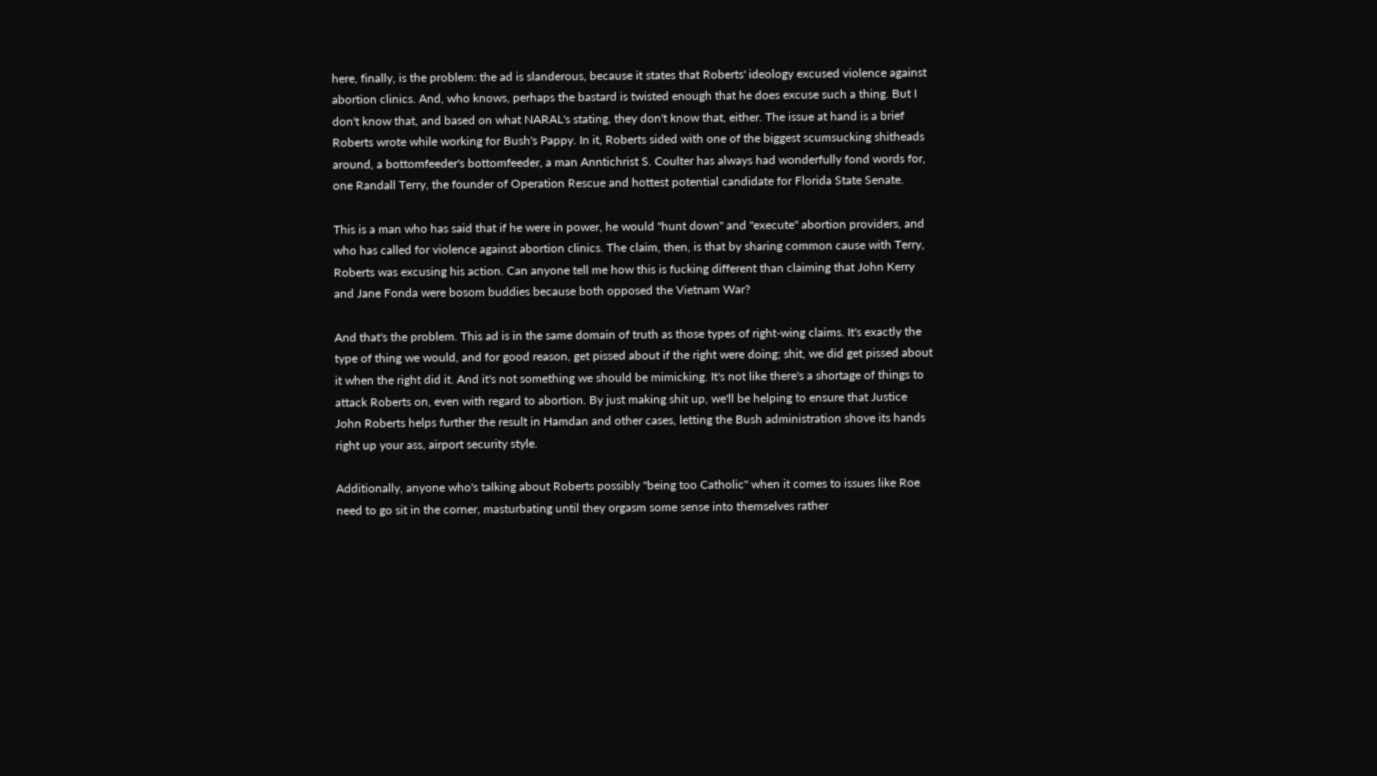here, finally, is the problem: the ad is slanderous, because it states that Roberts' ideology excused violence against abortion clinics. And, who knows, perhaps the bastard is twisted enough that he does excuse such a thing. But I don't know that, and based on what NARAL's stating, they don't know that, either. The issue at hand is a brief Roberts wrote while working for Bush's Pappy. In it, Roberts sided with one of the biggest scumsucking shitheads around, a bottomfeeder's bottomfeeder, a man Anntichrist S. Coulter has always had wonderfully fond words for, one Randall Terry, the founder of Operation Rescue and hottest potential candidate for Florida State Senate.

This is a man who has said that if he were in power, he would "hunt down" and "execute" abortion providers, and who has called for violence against abortion clinics. The claim, then, is that by sharing common cause with Terry, Roberts was excusing his action. Can anyone tell me how this is fucking different than claiming that John Kerry and Jane Fonda were bosom buddies because both opposed the Vietnam War?

And that's the problem. This ad is in the same domain of truth as those types of right-wing claims. It's exactly the type of thing we would, and for good reason, get pissed about if the right were doing; shit, we did get pissed about it when the right did it. And it's not something we should be mimicking. It's not like there's a shortage of things to attack Roberts on, even with regard to abortion. By just making shit up, we'll be helping to ensure that Justice John Roberts helps further the result in Hamdan and other cases, letting the Bush administration shove its hands right up your ass, airport security style.

Additionally, anyone who's talking about Roberts possibly "being too Catholic" when it comes to issues like Roe need to go sit in the corner, masturbating until they orgasm some sense into themselves rather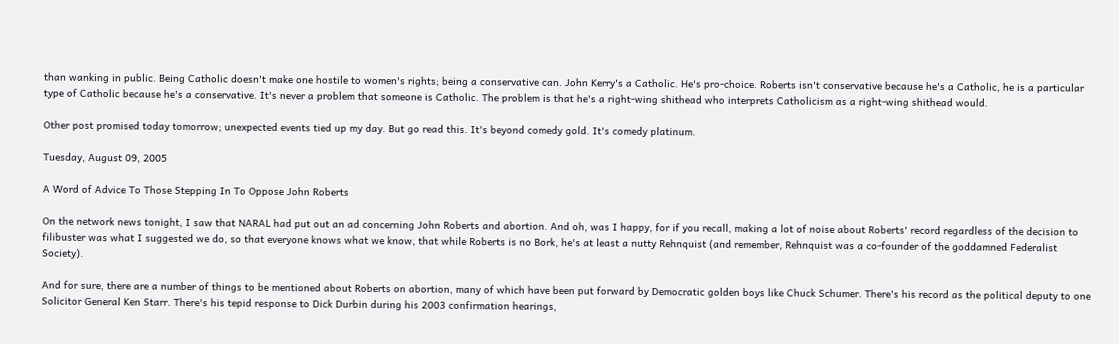than wanking in public. Being Catholic doesn't make one hostile to women's rights; being a conservative can. John Kerry's a Catholic. He's pro-choice. Roberts isn't conservative because he's a Catholic, he is a particular type of Catholic because he's a conservative. It's never a problem that someone is Catholic. The problem is that he's a right-wing shithead who interprets Catholicism as a right-wing shithead would.

Other post promised today tomorrow; unexpected events tied up my day. But go read this. It's beyond comedy gold. It's comedy platinum.

Tuesday, August 09, 2005

A Word of Advice To Those Stepping In To Oppose John Roberts

On the network news tonight, I saw that NARAL had put out an ad concerning John Roberts and abortion. And oh, was I happy, for if you recall, making a lot of noise about Roberts' record regardless of the decision to filibuster was what I suggested we do, so that everyone knows what we know, that while Roberts is no Bork, he's at least a nutty Rehnquist (and remember, Rehnquist was a co-founder of the goddamned Federalist Society).

And for sure, there are a number of things to be mentioned about Roberts on abortion, many of which have been put forward by Democratic golden boys like Chuck Schumer. There's his record as the political deputy to one Solicitor General Ken Starr. There's his tepid response to Dick Durbin during his 2003 confirmation hearings,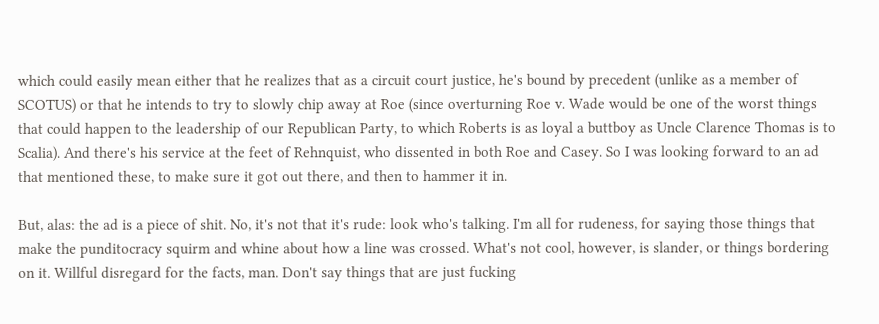which could easily mean either that he realizes that as a circuit court justice, he's bound by precedent (unlike as a member of SCOTUS) or that he intends to try to slowly chip away at Roe (since overturning Roe v. Wade would be one of the worst things that could happen to the leadership of our Republican Party, to which Roberts is as loyal a buttboy as Uncle Clarence Thomas is to Scalia). And there's his service at the feet of Rehnquist, who dissented in both Roe and Casey. So I was looking forward to an ad that mentioned these, to make sure it got out there, and then to hammer it in.

But, alas: the ad is a piece of shit. No, it's not that it's rude: look who's talking. I'm all for rudeness, for saying those things that make the punditocracy squirm and whine about how a line was crossed. What's not cool, however, is slander, or things bordering on it. Willful disregard for the facts, man. Don't say things that are just fucking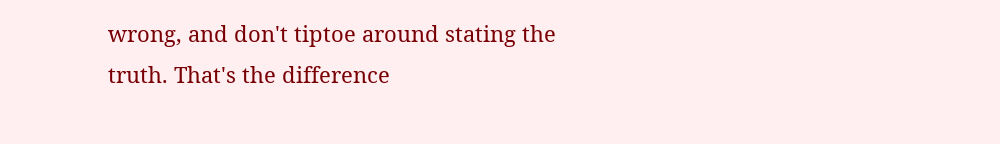wrong, and don't tiptoe around stating the truth. That's the difference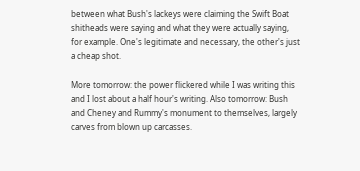between what Bush's lackeys were claiming the Swift Boat shitheads were saying and what they were actually saying, for example. One's legitimate and necessary, the other's just a cheap shot.

More tomorrow: the power flickered while I was writing this and I lost about a half hour's writing. Also tomorrow: Bush and Cheney and Rummy's monument to themselves, largely carves from blown up carcasses.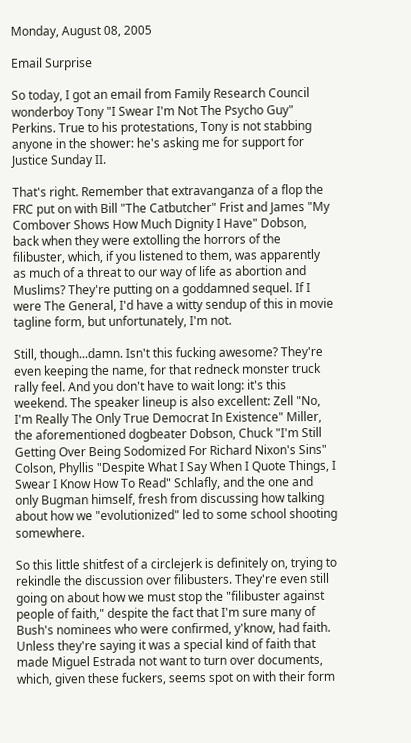Monday, August 08, 2005

Email Surprise

So today, I got an email from Family Research Council wonderboy Tony "I Swear I'm Not The Psycho Guy" Perkins. True to his protestations, Tony is not stabbing anyone in the shower: he's asking me for support for Justice Sunday II.

That's right. Remember that extravanganza of a flop the FRC put on with Bill "The Catbutcher" Frist and James "My Combover Shows How Much Dignity I Have" Dobson, back when they were extolling the horrors of the filibuster, which, if you listened to them, was apparently as much of a threat to our way of life as abortion and Muslims? They're putting on a goddamned sequel. If I were The General, I'd have a witty sendup of this in movie tagline form, but unfortunately, I'm not.

Still, though...damn. Isn't this fucking awesome? They're even keeping the name, for that redneck monster truck rally feel. And you don't have to wait long: it's this weekend. The speaker lineup is also excellent: Zell "No, I'm Really The Only True Democrat In Existence" Miller, the aforementioned dogbeater Dobson, Chuck "I'm Still Getting Over Being Sodomized For Richard Nixon's Sins" Colson, Phyllis "Despite What I Say When I Quote Things, I Swear I Know How To Read" Schlafly, and the one and only Bugman himself, fresh from discussing how talking about how we "evolutionized" led to some school shooting somewhere.

So this little shitfest of a circlejerk is definitely on, trying to rekindle the discussion over filibusters. They're even still going on about how we must stop the "filibuster against people of faith," despite the fact that I'm sure many of Bush's nominees who were confirmed, y'know, had faith. Unless they're saying it was a special kind of faith that made Miguel Estrada not want to turn over documents, which, given these fuckers, seems spot on with their form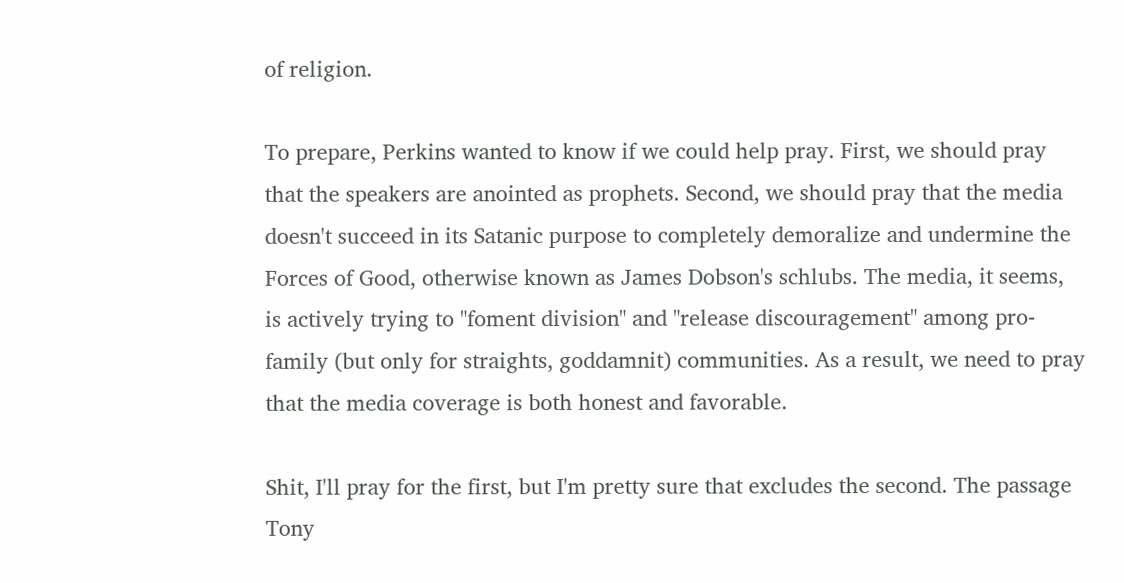of religion.

To prepare, Perkins wanted to know if we could help pray. First, we should pray that the speakers are anointed as prophets. Second, we should pray that the media doesn't succeed in its Satanic purpose to completely demoralize and undermine the Forces of Good, otherwise known as James Dobson's schlubs. The media, it seems, is actively trying to "foment division" and "release discouragement" among pro-family (but only for straights, goddamnit) communities. As a result, we need to pray that the media coverage is both honest and favorable.

Shit, I'll pray for the first, but I'm pretty sure that excludes the second. The passage Tony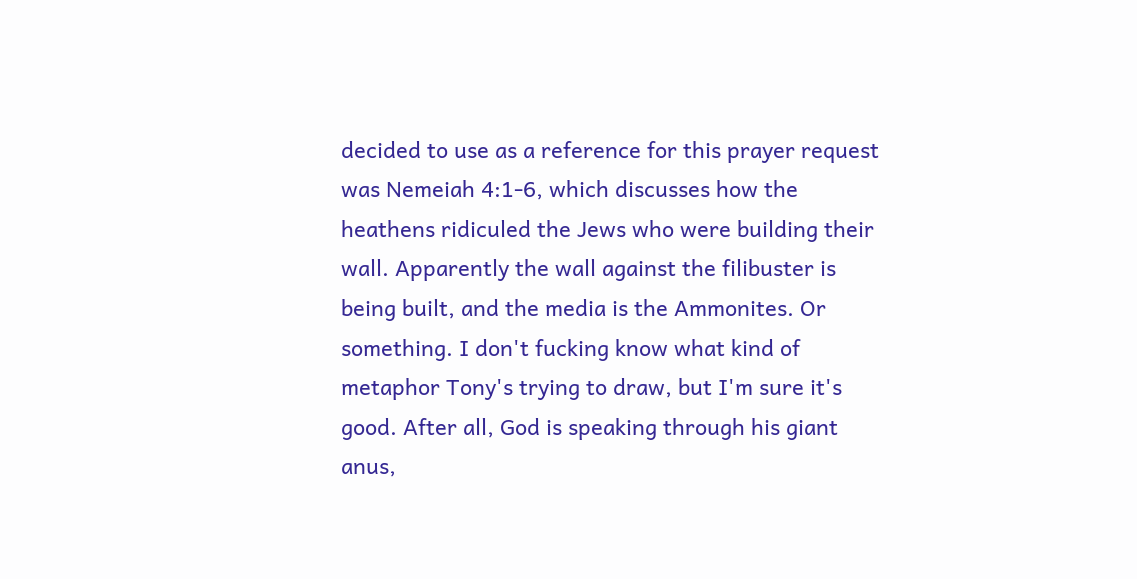decided to use as a reference for this prayer request was Nemeiah 4:1-6, which discusses how the heathens ridiculed the Jews who were building their wall. Apparently the wall against the filibuster is being built, and the media is the Ammonites. Or something. I don't fucking know what kind of metaphor Tony's trying to draw, but I'm sure it's good. After all, God is speaking through his giant anus,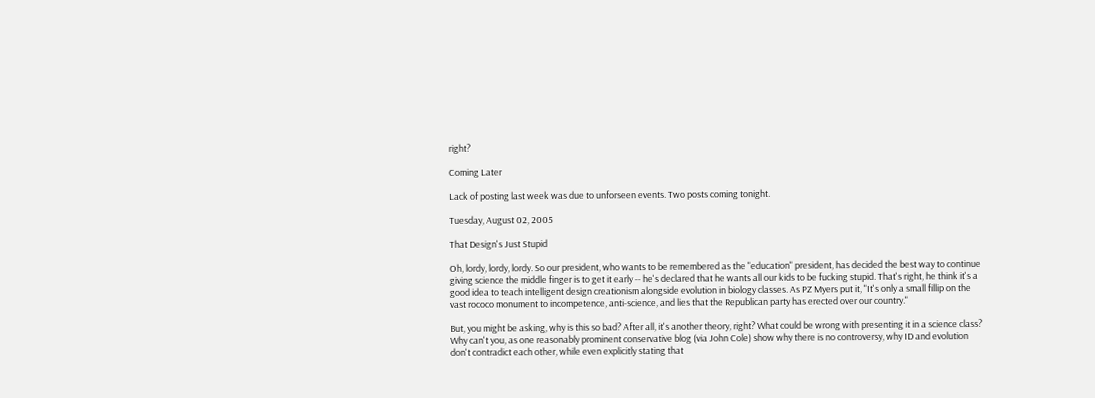right?

Coming Later

Lack of posting last week was due to unforseen events. Two posts coming tonight.

Tuesday, August 02, 2005

That Design's Just Stupid

Oh, lordy, lordy, lordy. So our president, who wants to be remembered as the "education" president, has decided the best way to continue giving science the middle finger is to get it early -- he's declared that he wants all our kids to be fucking stupid. That's right, he think it's a good idea to teach intelligent design creationism alongside evolution in biology classes. As PZ Myers put it, "It's only a small fillip on the vast rococo monument to incompetence, anti-science, and lies that the Republican party has erected over our country."

But, you might be asking, why is this so bad? After all, it's another theory, right? What could be wrong with presenting it in a science class? Why can't you, as one reasonably prominent conservative blog (via John Cole) show why there is no controversy, why ID and evolution don't contradict each other, while even explicitly stating that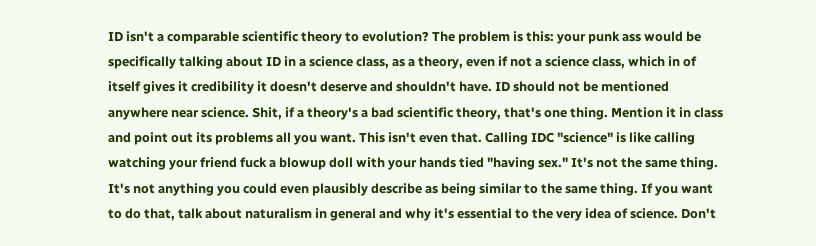ID isn't a comparable scientific theory to evolution? The problem is this: your punk ass would be specifically talking about ID in a science class, as a theory, even if not a science class, which in of itself gives it credibility it doesn't deserve and shouldn't have. ID should not be mentioned anywhere near science. Shit, if a theory's a bad scientific theory, that's one thing. Mention it in class and point out its problems all you want. This isn't even that. Calling IDC "science" is like calling watching your friend fuck a blowup doll with your hands tied "having sex." It's not the same thing. It's not anything you could even plausibly describe as being similar to the same thing. If you want to do that, talk about naturalism in general and why it's essential to the very idea of science. Don't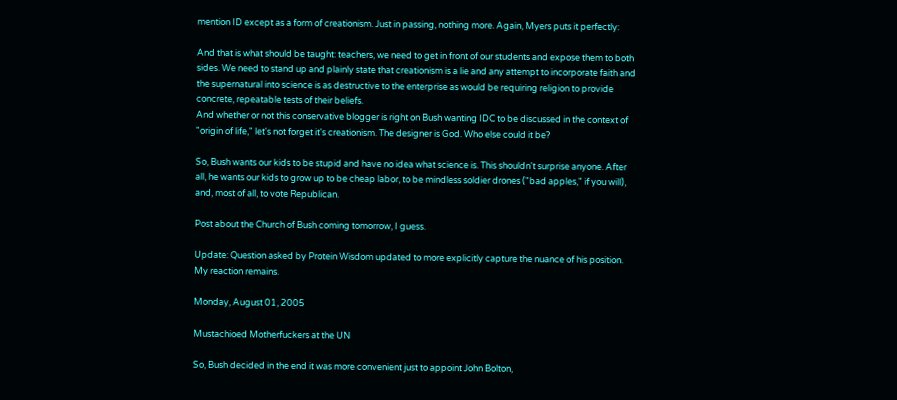mention ID except as a form of creationism. Just in passing, nothing more. Again, Myers puts it perfectly:

And that is what should be taught: teachers, we need to get in front of our students and expose them to both sides. We need to stand up and plainly state that creationism is a lie and any attempt to incorporate faith and the supernatural into science is as destructive to the enterprise as would be requiring religion to provide concrete, repeatable tests of their beliefs.
And whether or not this conservative blogger is right on Bush wanting IDC to be discussed in the context of "origin of life," let's not forget it's creationism. The designer is God. Who else could it be?

So, Bush wants our kids to be stupid and have no idea what science is. This shouldn't surprise anyone. After all, he wants our kids to grow up to be cheap labor, to be mindless soldier drones ("bad apples," if you will), and, most of all, to vote Republican.

Post about the Church of Bush coming tomorrow, I guess.

Update: Question asked by Protein Wisdom updated to more explicitly capture the nuance of his position. My reaction remains.

Monday, August 01, 2005

Mustachioed Motherfuckers at the UN

So, Bush decided in the end it was more convenient just to appoint John Bolton,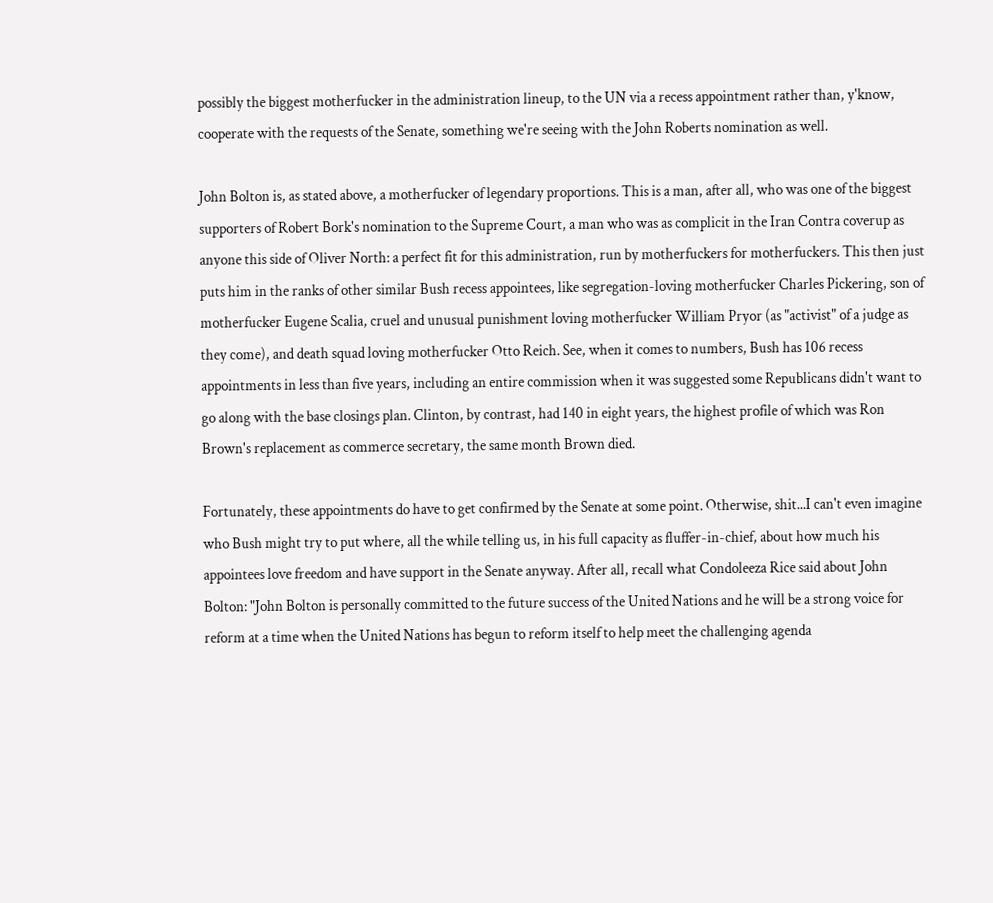possibly the biggest motherfucker in the administration lineup, to the UN via a recess appointment rather than, y'know, cooperate with the requests of the Senate, something we're seeing with the John Roberts nomination as well.

John Bolton is, as stated above, a motherfucker of legendary proportions. This is a man, after all, who was one of the biggest supporters of Robert Bork's nomination to the Supreme Court, a man who was as complicit in the Iran Contra coverup as anyone this side of Oliver North: a perfect fit for this administration, run by motherfuckers for motherfuckers. This then just puts him in the ranks of other similar Bush recess appointees, like segregation-loving motherfucker Charles Pickering, son of motherfucker Eugene Scalia, cruel and unusual punishment loving motherfucker William Pryor (as "activist" of a judge as they come), and death squad loving motherfucker Otto Reich. See, when it comes to numbers, Bush has 106 recess appointments in less than five years, including an entire commission when it was suggested some Republicans didn't want to go along with the base closings plan. Clinton, by contrast, had 140 in eight years, the highest profile of which was Ron Brown's replacement as commerce secretary, the same month Brown died.

Fortunately, these appointments do have to get confirmed by the Senate at some point. Otherwise, shit...I can't even imagine who Bush might try to put where, all the while telling us, in his full capacity as fluffer-in-chief, about how much his appointees love freedom and have support in the Senate anyway. After all, recall what Condoleeza Rice said about John Bolton: "John Bolton is personally committed to the future success of the United Nations and he will be a strong voice for reform at a time when the United Nations has begun to reform itself to help meet the challenging agenda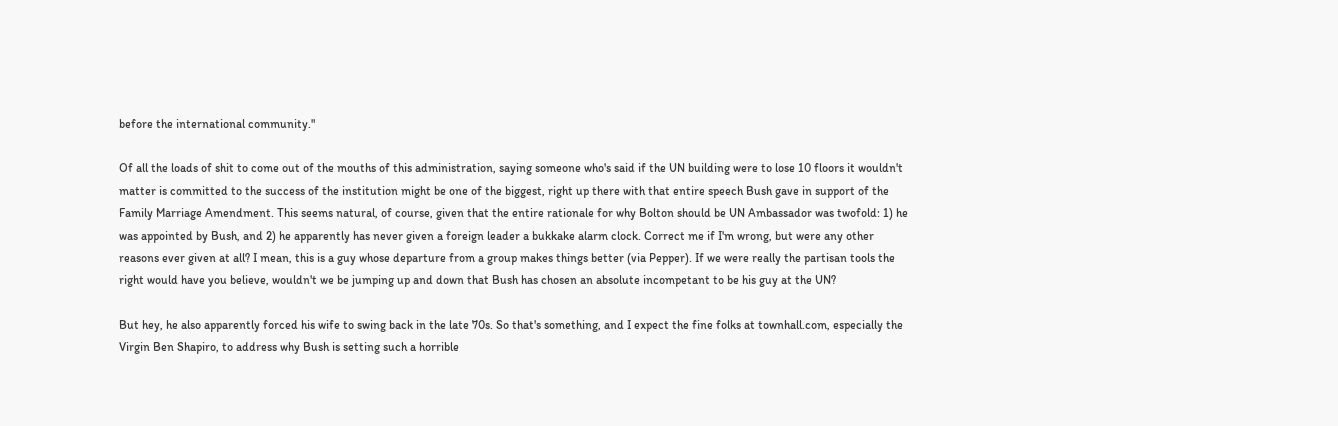before the international community."

Of all the loads of shit to come out of the mouths of this administration, saying someone who's said if the UN building were to lose 10 floors it wouldn't matter is committed to the success of the institution might be one of the biggest, right up there with that entire speech Bush gave in support of the Family Marriage Amendment. This seems natural, of course, given that the entire rationale for why Bolton should be UN Ambassador was twofold: 1) he was appointed by Bush, and 2) he apparently has never given a foreign leader a bukkake alarm clock. Correct me if I'm wrong, but were any other reasons ever given at all? I mean, this is a guy whose departure from a group makes things better (via Pepper). If we were really the partisan tools the right would have you believe, wouldn't we be jumping up and down that Bush has chosen an absolute incompetant to be his guy at the UN?

But hey, he also apparently forced his wife to swing back in the late 70s. So that's something, and I expect the fine folks at townhall.com, especially the Virgin Ben Shapiro, to address why Bush is setting such a horrible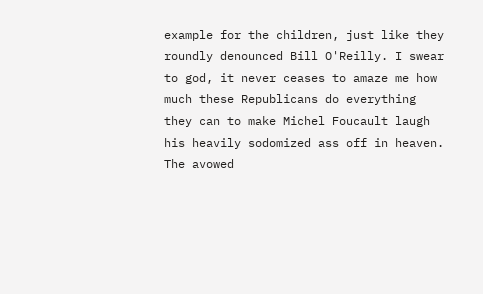example for the children, just like they roundly denounced Bill O'Reilly. I swear to god, it never ceases to amaze me how much these Republicans do everything they can to make Michel Foucault laugh his heavily sodomized ass off in heaven. The avowed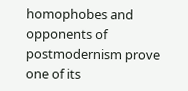homophobes and opponents of postmodernism prove one of its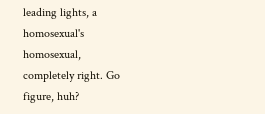leading lights, a homosexual's homosexual, completely right. Go figure, huh?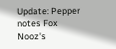Update: Pepper notes Fox Nooz's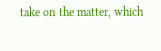take on the matter, which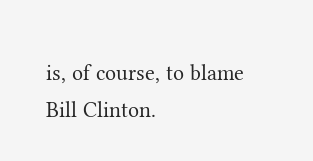is, of course, to blame Bill Clinton.